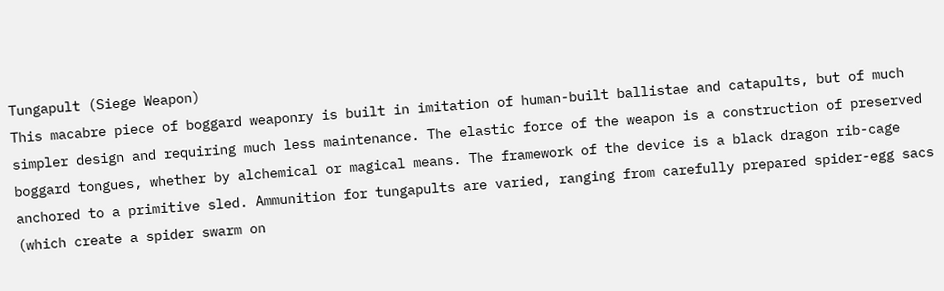Tungapult (Siege Weapon)
This macabre piece of boggard weaponry is built in imitation of human-built ballistae and catapults, but of much simpler design and requiring much less maintenance. The elastic force of the weapon is a construction of preserved boggard tongues, whether by alchemical or magical means. The framework of the device is a black dragon rib-cage anchored to a primitive sled. Ammunition for tungapults are varied, ranging from carefully prepared spider-egg sacs (which create a spider swarm on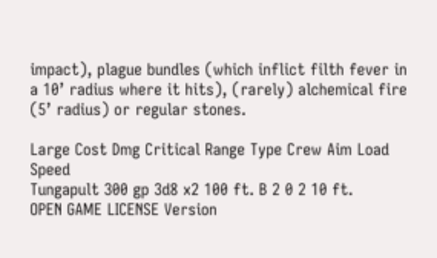impact), plague bundles (which inflict filth fever in a 10’ radius where it hits), (rarely) alchemical fire (5’ radius) or regular stones.

Large Cost Dmg Critical Range Type Crew Aim Load Speed
Tungapult 300 gp 3d8 x2 100 ft. B 2 0 2 10 ft.
OPEN GAME LICENSE Version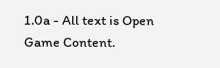1.0a - All text is Open Game Content.